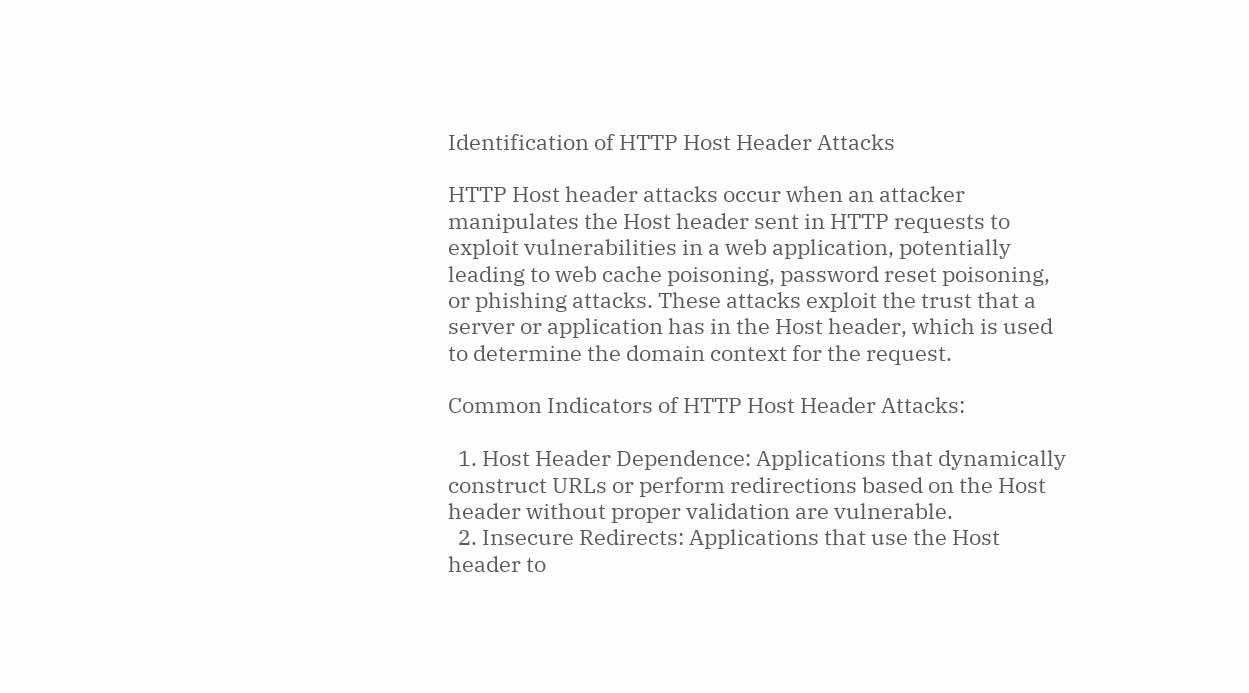Identification of HTTP Host Header Attacks

HTTP Host header attacks occur when an attacker manipulates the Host header sent in HTTP requests to exploit vulnerabilities in a web application, potentially leading to web cache poisoning, password reset poisoning, or phishing attacks. These attacks exploit the trust that a server or application has in the Host header, which is used to determine the domain context for the request.

Common Indicators of HTTP Host Header Attacks:

  1. Host Header Dependence: Applications that dynamically construct URLs or perform redirections based on the Host header without proper validation are vulnerable.
  2. Insecure Redirects: Applications that use the Host header to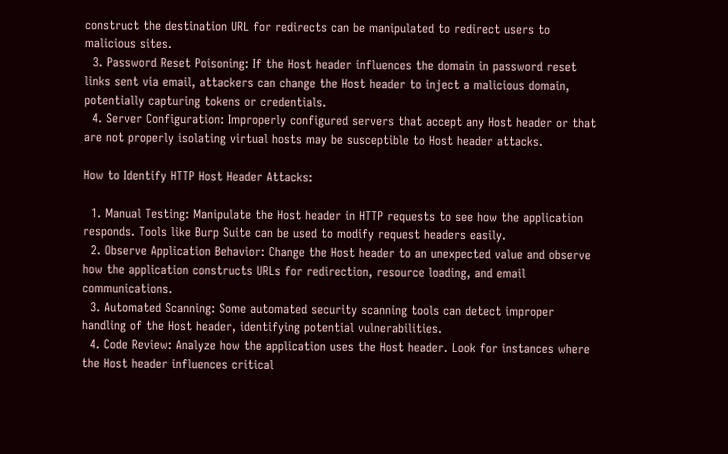construct the destination URL for redirects can be manipulated to redirect users to malicious sites.
  3. Password Reset Poisoning: If the Host header influences the domain in password reset links sent via email, attackers can change the Host header to inject a malicious domain, potentially capturing tokens or credentials.
  4. Server Configuration: Improperly configured servers that accept any Host header or that are not properly isolating virtual hosts may be susceptible to Host header attacks.

How to Identify HTTP Host Header Attacks:

  1. Manual Testing: Manipulate the Host header in HTTP requests to see how the application responds. Tools like Burp Suite can be used to modify request headers easily.
  2. Observe Application Behavior: Change the Host header to an unexpected value and observe how the application constructs URLs for redirection, resource loading, and email communications.
  3. Automated Scanning: Some automated security scanning tools can detect improper handling of the Host header, identifying potential vulnerabilities.
  4. Code Review: Analyze how the application uses the Host header. Look for instances where the Host header influences critical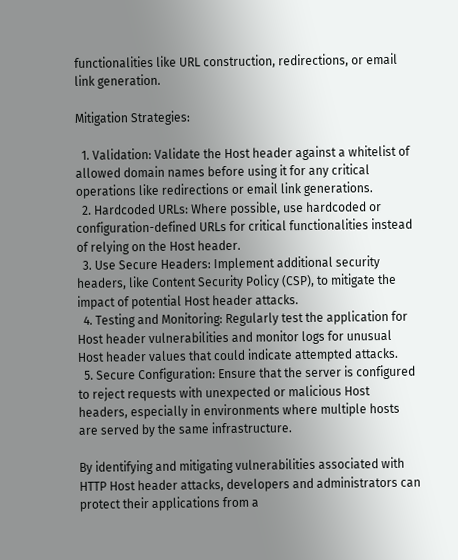functionalities like URL construction, redirections, or email link generation.

Mitigation Strategies:

  1. Validation: Validate the Host header against a whitelist of allowed domain names before using it for any critical operations like redirections or email link generations.
  2. Hardcoded URLs: Where possible, use hardcoded or configuration-defined URLs for critical functionalities instead of relying on the Host header.
  3. Use Secure Headers: Implement additional security headers, like Content Security Policy (CSP), to mitigate the impact of potential Host header attacks.
  4. Testing and Monitoring: Regularly test the application for Host header vulnerabilities and monitor logs for unusual Host header values that could indicate attempted attacks.
  5. Secure Configuration: Ensure that the server is configured to reject requests with unexpected or malicious Host headers, especially in environments where multiple hosts are served by the same infrastructure.

By identifying and mitigating vulnerabilities associated with HTTP Host header attacks, developers and administrators can protect their applications from a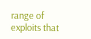range of exploits that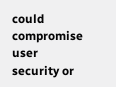could compromise user security or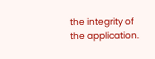the integrity of the application.